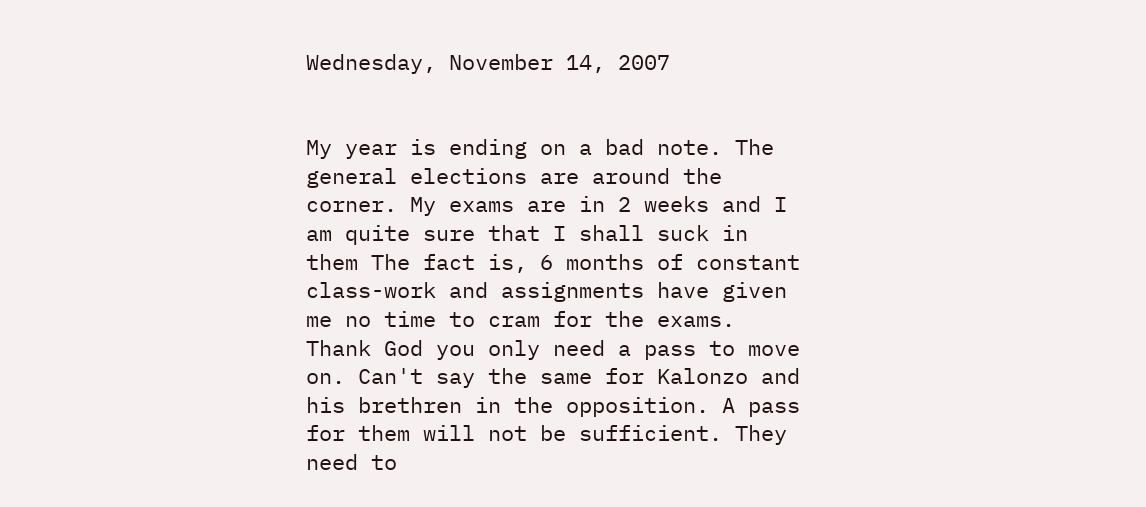Wednesday, November 14, 2007


My year is ending on a bad note. The general elections are around the corner. My exams are in 2 weeks and I am quite sure that I shall suck in them The fact is, 6 months of constant class-work and assignments have given me no time to cram for the exams. Thank God you only need a pass to move on. Can't say the same for Kalonzo and his brethren in the opposition. A pass for them will not be sufficient. They need to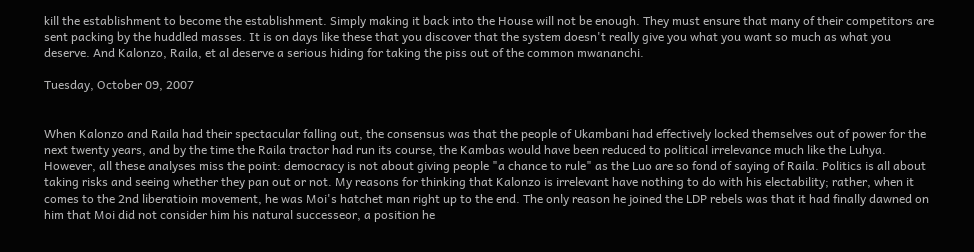kill the establishment to become the establishment. Simply making it back into the House will not be enough. They must ensure that many of their competitors are sent packing by the huddled masses. It is on days like these that you discover that the system doesn't really give you what you want so much as what you deserve. And Kalonzo, Raila, et al deserve a serious hiding for taking the piss out of the common mwananchi.

Tuesday, October 09, 2007


When Kalonzo and Raila had their spectacular falling out, the consensus was that the people of Ukambani had effectively locked themselves out of power for the next twenty years, and by the time the Raila tractor had run its course, the Kambas would have been reduced to political irrelevance much like the Luhya. However, all these analyses miss the point: democracy is not about giving people "a chance to rule" as the Luo are so fond of saying of Raila. Politics is all about taking risks and seeing whether they pan out or not. My reasons for thinking that Kalonzo is irrelevant have nothing to do with his electability; rather, when it comes to the 2nd liberatioin movement, he was Moi's hatchet man right up to the end. The only reason he joined the LDP rebels was that it had finally dawned on him that Moi did not consider him his natural successeor, a position he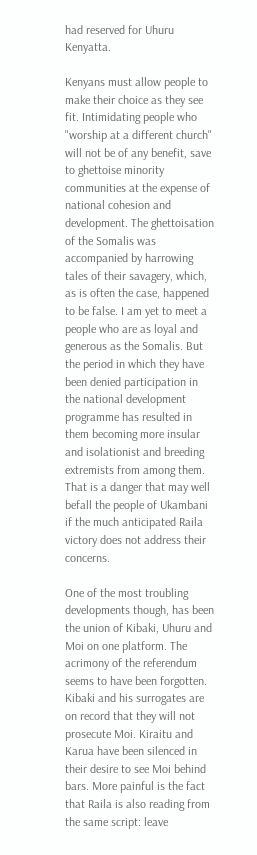had reserved for Uhuru Kenyatta.

Kenyans must allow people to make their choice as they see fit. Intimidating people who "worship at a different church" will not be of any benefit, save to ghettoise minority communities at the expense of national cohesion and development. The ghettoisation of the Somalis was accompanied by harrowing tales of their savagery, which, as is often the case, happened to be false. I am yet to meet a people who are as loyal and generous as the Somalis. But the period in which they have been denied participation in the national development programme has resulted in them becoming more insular and isolationist and breeding extremists from among them. That is a danger that may well befall the people of Ukambani if the much anticipated Raila victory does not address their concerns.

One of the most troubling developments though, has been the union of Kibaki, Uhuru and Moi on one platform. The acrimony of the referendum seems to have been forgotten. Kibaki and his surrogates are on record that they will not prosecute Moi. Kiraitu and Karua have been silenced in their desire to see Moi behind bars. More painful is the fact that Raila is also reading from the same script: leave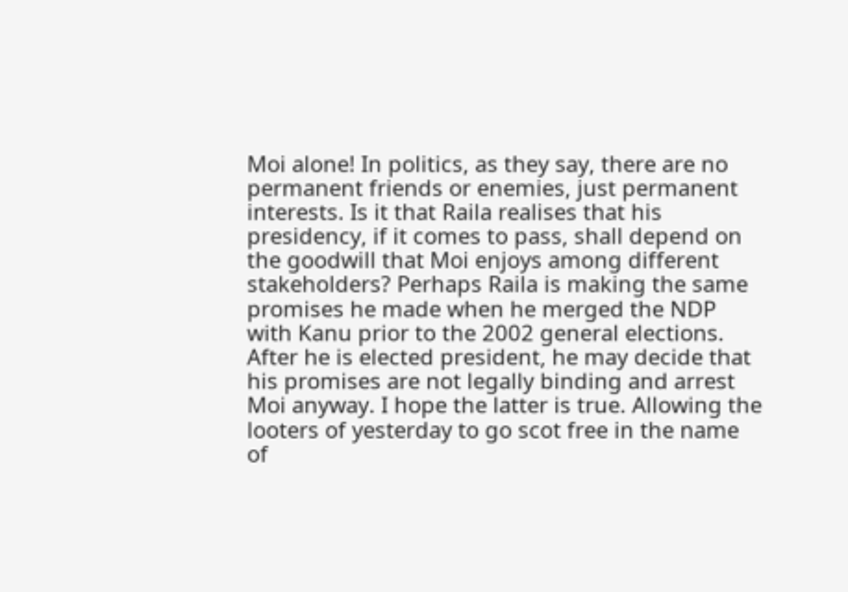Moi alone! In politics, as they say, there are no permanent friends or enemies, just permanent interests. Is it that Raila realises that his presidency, if it comes to pass, shall depend on the goodwill that Moi enjoys among different stakeholders? Perhaps Raila is making the same promises he made when he merged the NDP with Kanu prior to the 2002 general elections. After he is elected president, he may decide that his promises are not legally binding and arrest Moi anyway. I hope the latter is true. Allowing the looters of yesterday to go scot free in the name of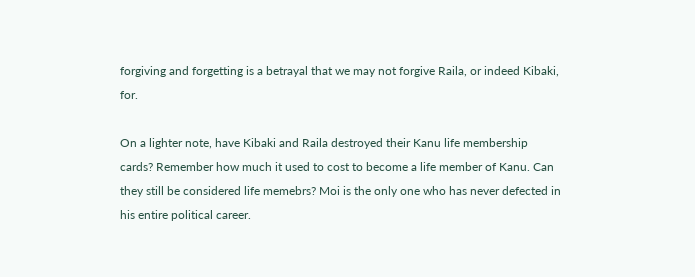forgiving and forgetting is a betrayal that we may not forgive Raila, or indeed Kibaki, for.

On a lighter note, have Kibaki and Raila destroyed their Kanu life membership cards? Remember how much it used to cost to become a life member of Kanu. Can they still be considered life memebrs? Moi is the only one who has never defected in his entire political career.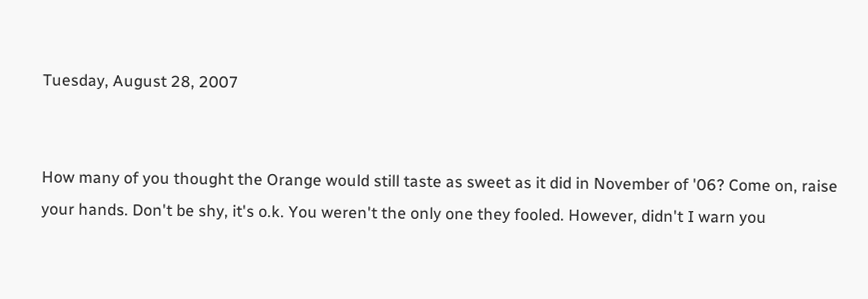Tuesday, August 28, 2007


How many of you thought the Orange would still taste as sweet as it did in November of '06? Come on, raise your hands. Don't be shy, it's o.k. You weren't the only one they fooled. However, didn't I warn you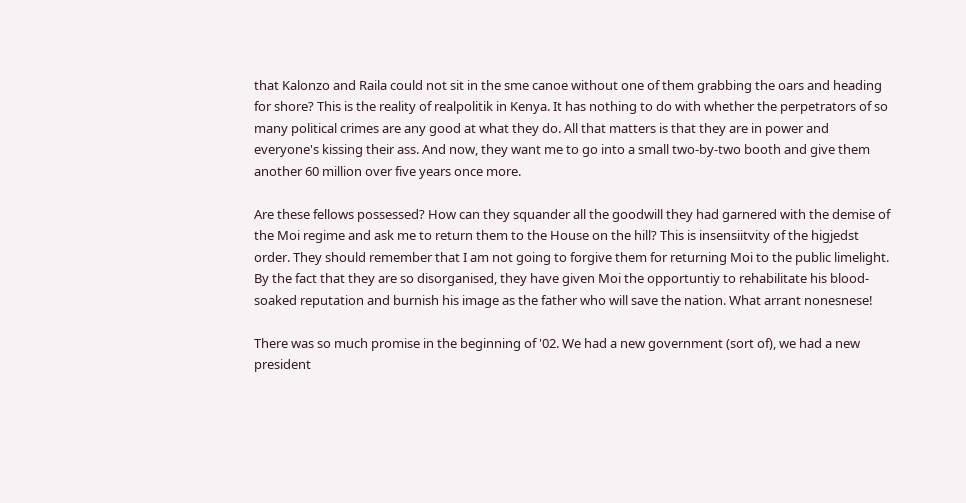that Kalonzo and Raila could not sit in the sme canoe without one of them grabbing the oars and heading for shore? This is the reality of realpolitik in Kenya. It has nothing to do with whether the perpetrators of so many political crimes are any good at what they do. All that matters is that they are in power and everyone's kissing their ass. And now, they want me to go into a small two-by-two booth and give them another 60 million over five years once more.

Are these fellows possessed? How can they squander all the goodwill they had garnered with the demise of the Moi regime and ask me to return them to the House on the hill? This is insensiitvity of the higjedst order. They should remember that I am not going to forgive them for returning Moi to the public limelight. By the fact that they are so disorganised, they have given Moi the opportuntiy to rehabilitate his blood-soaked reputation and burnish his image as the father who will save the nation. What arrant nonesnese!

There was so much promise in the beginning of '02. We had a new government (sort of), we had a new president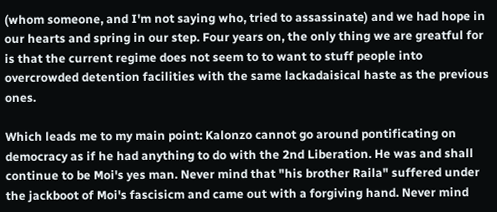(whom someone, and I'm not saying who, tried to assassinate) and we had hope in our hearts and spring in our step. Four years on, the only thing we are greatful for is that the current regime does not seem to to want to stuff people into overcrowded detention facilities with the same lackadaisical haste as the previous ones.

Which leads me to my main point: Kalonzo cannot go around pontificating on democracy as if he had anything to do with the 2nd Liberation. He was and shall continue to be Moi's yes man. Never mind that "his brother Raila" suffered under the jackboot of Moi's fascisicm and came out with a forgiving hand. Never mind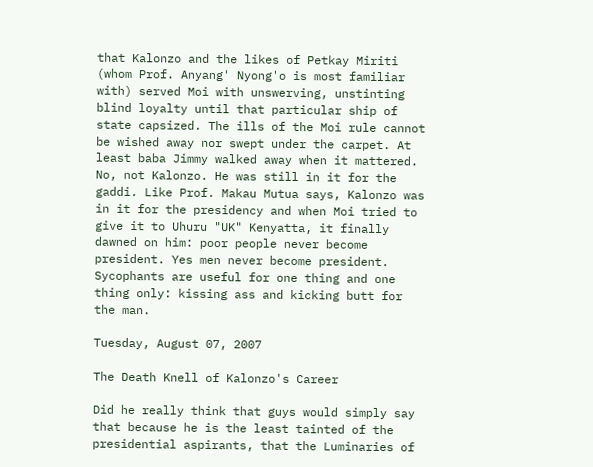that Kalonzo and the likes of Petkay Miriti (whom Prof. Anyang' Nyong'o is most familiar with) served Moi with unswerving, unstinting blind loyalty until that particular ship of state capsized. The ills of the Moi rule cannot be wished away nor swept under the carpet. At least baba Jimmy walked away when it mattered. No, not Kalonzo. He was still in it for the gaddi. Like Prof. Makau Mutua says, Kalonzo was in it for the presidency and when Moi tried to give it to Uhuru "UK" Kenyatta, it finally dawned on him: poor people never become president. Yes men never become president. Sycophants are useful for one thing and one thing only: kissing ass and kicking butt for the man.

Tuesday, August 07, 2007

The Death Knell of Kalonzo's Career

Did he really think that guys would simply say that because he is the least tainted of the presidential aspirants, that the Luminaries of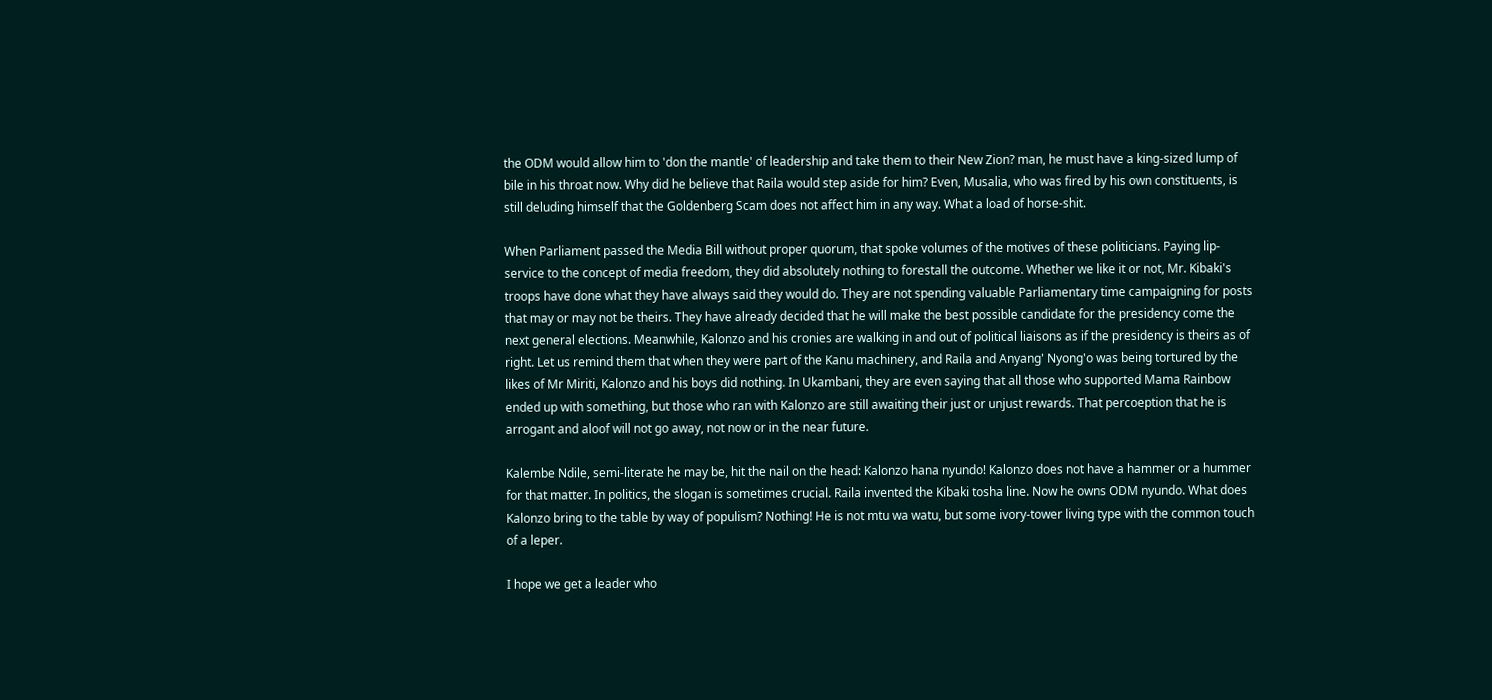the ODM would allow him to 'don the mantle' of leadership and take them to their New Zion? man, he must have a king-sized lump of bile in his throat now. Why did he believe that Raila would step aside for him? Even, Musalia, who was fired by his own constituents, is still deluding himself that the Goldenberg Scam does not affect him in any way. What a load of horse-shit.

When Parliament passed the Media Bill without proper quorum, that spoke volumes of the motives of these politicians. Paying lip-service to the concept of media freedom, they did absolutely nothing to forestall the outcome. Whether we like it or not, Mr. Kibaki's troops have done what they have always said they would do. They are not spending valuable Parliamentary time campaigning for posts that may or may not be theirs. They have already decided that he will make the best possible candidate for the presidency come the next general elections. Meanwhile, Kalonzo and his cronies are walking in and out of political liaisons as if the presidency is theirs as of right. Let us remind them that when they were part of the Kanu machinery, and Raila and Anyang' Nyong'o was being tortured by the likes of Mr Miriti, Kalonzo and his boys did nothing. In Ukambani, they are even saying that all those who supported Mama Rainbow ended up with something, but those who ran with Kalonzo are still awaiting their just or unjust rewards. That percoeption that he is arrogant and aloof will not go away, not now or in the near future.

Kalembe Ndile, semi-literate he may be, hit the nail on the head: Kalonzo hana nyundo! Kalonzo does not have a hammer or a hummer for that matter. In politics, the slogan is sometimes crucial. Raila invented the Kibaki tosha line. Now he owns ODM nyundo. What does Kalonzo bring to the table by way of populism? Nothing! He is not mtu wa watu, but some ivory-tower living type with the common touch of a leper.

I hope we get a leader who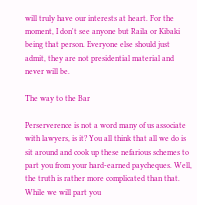will truly have our interests at heart. For the moment, I don't see anyone but Raila or Kibaki being that person. Everyone else should just admit, they are not presidential material and never will be.

The way to the Bar

Perserverence is not a word many of us associate with lawyers, is it? You all think that all we do is sit around and cook up these nefarious schemes to part you from your hard-earned paycheques. Well, the truth is rather more complicated than that. While we will part you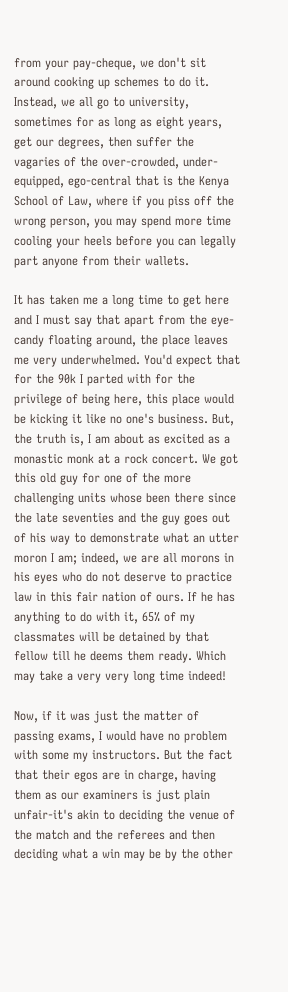from your pay-cheque, we don't sit around cooking up schemes to do it. Instead, we all go to university, sometimes for as long as eight years, get our degrees, then suffer the vagaries of the over-crowded, under-equipped, ego-central that is the Kenya School of Law, where if you piss off the wrong person, you may spend more time cooling your heels before you can legally part anyone from their wallets.

It has taken me a long time to get here and I must say that apart from the eye-candy floating around, the place leaves me very underwhelmed. You'd expect that for the 90k I parted with for the privilege of being here, this place would be kicking it like no one's business. But, the truth is, I am about as excited as a monastic monk at a rock concert. We got this old guy for one of the more challenging units whose been there since the late seventies and the guy goes out of his way to demonstrate what an utter moron I am; indeed, we are all morons in his eyes who do not deserve to practice law in this fair nation of ours. If he has anything to do with it, 65% of my classmates will be detained by that fellow till he deems them ready. Which may take a very very long time indeed!

Now, if it was just the matter of passing exams, I would have no problem with some my instructors. But the fact that their egos are in charge, having them as our examiners is just plain unfair-it's akin to deciding the venue of the match and the referees and then deciding what a win may be by the other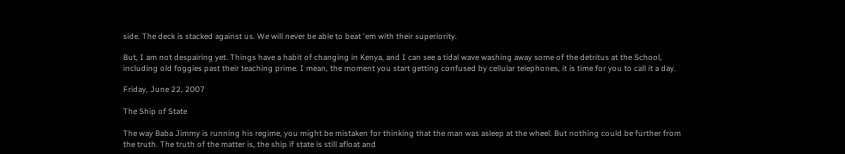side. The deck is stacked against us. We will never be able to beat 'em with their superiority.

But, I am not despairing yet. Things have a habit of changing in Kenya, and I can see a tidal wave washing away some of the detritus at the School, including old foggies past their teaching prime. I mean, the moment you start getting confused by cellular telephones, it is time for you to call it a day.

Friday, June 22, 2007

The Ship of State

The way Baba Jimmy is running his regime, you might be mistaken for thinking that the man was asleep at the wheel. But nothing could be further from the truth. The truth of the matter is, the ship if state is still afloat and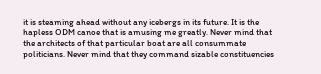it is steaming ahead without any icebergs in its future. It is the hapless ODM canoe that is amusing me greatly. Never mind that the architects of that particular boat are all consummate politicians. Never mind that they command sizable constituencies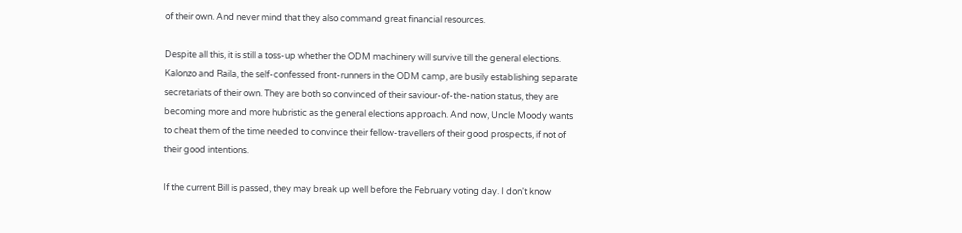of their own. And never mind that they also command great financial resources.

Despite all this, it is still a toss-up whether the ODM machinery will survive till the general elections. Kalonzo and Raila, the self-confessed front-runners in the ODM camp, are busily establishing separate secretariats of their own. They are both so convinced of their saviour-of-the-nation status, they are becoming more and more hubristic as the general elections approach. And now, Uncle Moody wants to cheat them of the time needed to convince their fellow-travellers of their good prospects, if not of their good intentions.

If the current Bill is passed, they may break up well before the February voting day. I don't know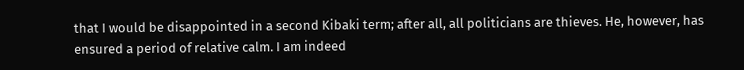that I would be disappointed in a second Kibaki term; after all, all politicians are thieves. He, however, has ensured a period of relative calm. I am indeed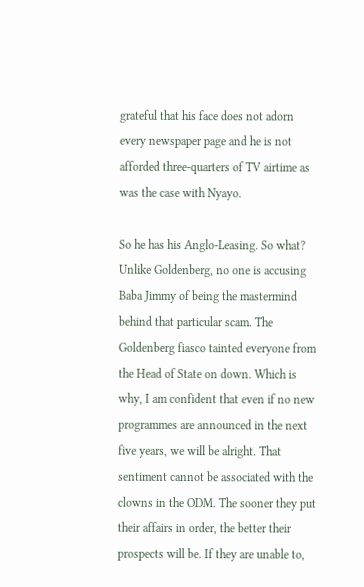grateful that his face does not adorn every newspaper page and he is not afforded three-quarters of TV airtime as was the case with Nyayo.

So he has his Anglo-Leasing. So what? Unlike Goldenberg, no one is accusing Baba Jimmy of being the mastermind behind that particular scam. The Goldenberg fiasco tainted everyone from the Head of State on down. Which is why, I am confident that even if no new programmes are announced in the next five years, we will be alright. That sentiment cannot be associated with the clowns in the ODM. The sooner they put their affairs in order, the better their prospects will be. If they are unable to,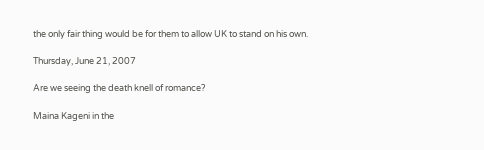the only fair thing would be for them to allow UK to stand on his own.

Thursday, June 21, 2007

Are we seeing the death knell of romance?

Maina Kageni in the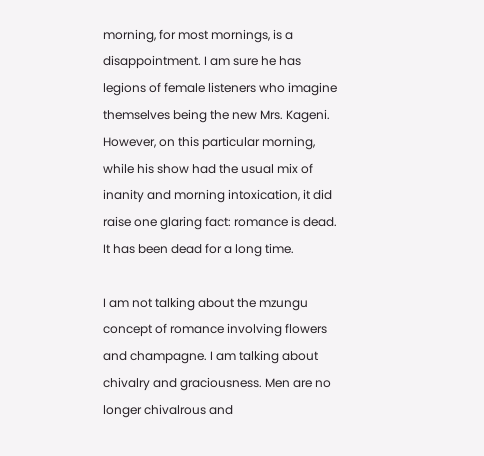morning, for most mornings, is a disappointment. I am sure he has legions of female listeners who imagine themselves being the new Mrs. Kageni. However, on this particular morning, while his show had the usual mix of inanity and morning intoxication, it did raise one glaring fact: romance is dead. It has been dead for a long time.

I am not talking about the mzungu concept of romance involving flowers and champagne. I am talking about chivalry and graciousness. Men are no longer chivalrous and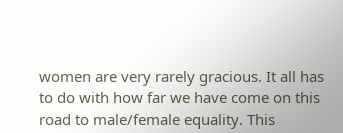women are very rarely gracious. It all has to do with how far we have come on this road to male/female equality. This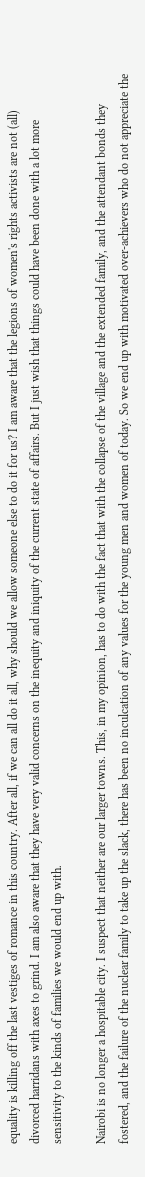equality is killing off the last vestiges of romance in this country. After all, if we can all do it all, why should we allow someone else to do it for us? I am aware that the legions of women's rights activists are not (all) divorced harridans with axes to grind. I am also aware that they have very valid concerns on the inequity and iniquity of the current state of affairs. But I just wish that things could have been done with a lot more sensitivity to the kinds of families we would end up with.

Nairobi is no longer a hospitable city. I suspect that neither are our larger towns. This, in my opinion, has to do with the fact that with the collapse of the village and the extended family, and the attendant bonds they fostered, and the failure of the nuclear family to take up the slack, there has been no inculcation of any values for the young men and women of today. So we end up with motivated over-achievers who do not appreciate the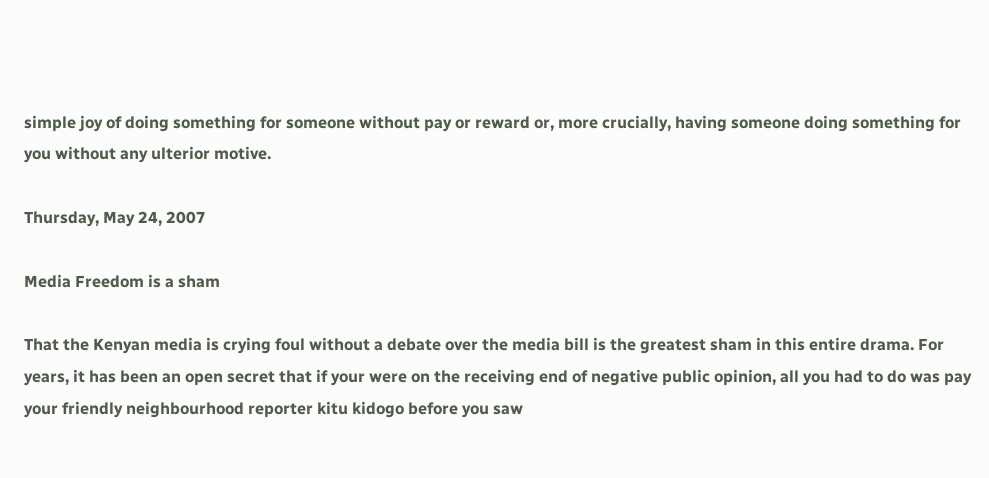simple joy of doing something for someone without pay or reward or, more crucially, having someone doing something for you without any ulterior motive.

Thursday, May 24, 2007

Media Freedom is a sham

That the Kenyan media is crying foul without a debate over the media bill is the greatest sham in this entire drama. For years, it has been an open secret that if your were on the receiving end of negative public opinion, all you had to do was pay your friendly neighbourhood reporter kitu kidogo before you saw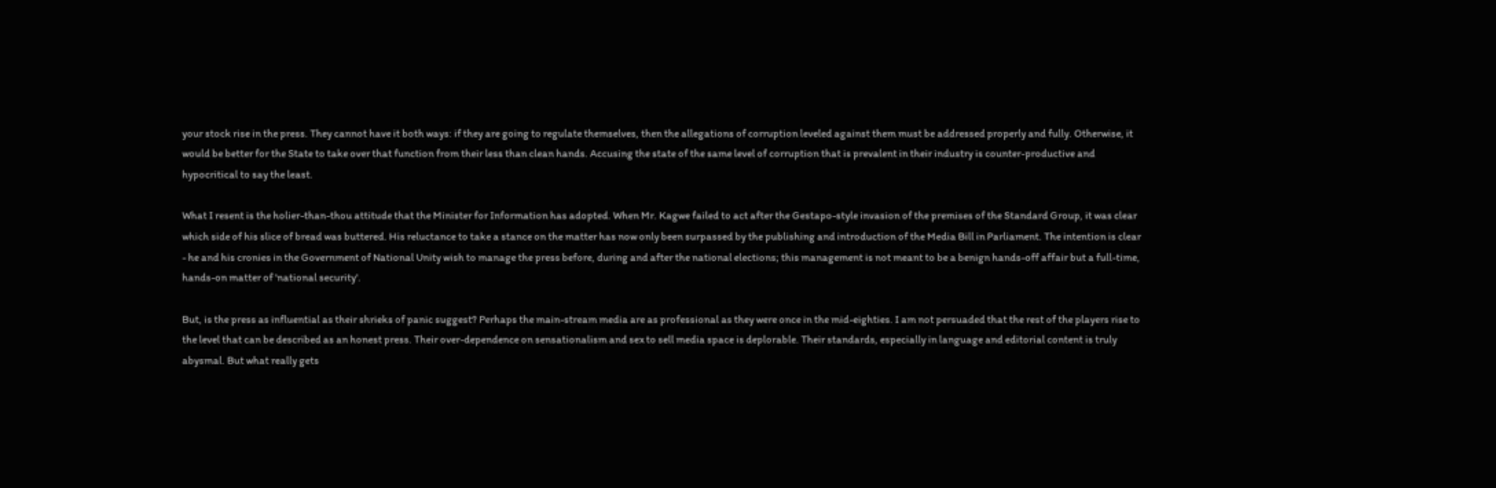your stock rise in the press. They cannot have it both ways: if they are going to regulate themselves, then the allegations of corruption leveled against them must be addressed properly and fully. Otherwise, it would be better for the State to take over that function from their less than clean hands. Accusing the state of the same level of corruption that is prevalent in their industry is counter-productive and hypocritical to say the least.

What I resent is the holier-than-thou attitude that the Minister for Information has adopted. When Mr. Kagwe failed to act after the Gestapo-style invasion of the premises of the Standard Group, it was clear which side of his slice of bread was buttered. His reluctance to take a stance on the matter has now only been surpassed by the publishing and introduction of the Media Bill in Parliament. The intention is clear - he and his cronies in the Government of National Unity wish to manage the press before, during and after the national elections; this management is not meant to be a benign hands-off affair but a full-time, hands-on matter of 'national security'.

But, is the press as influential as their shrieks of panic suggest? Perhaps the main-stream media are as professional as they were once in the mid-eighties. I am not persuaded that the rest of the players rise to the level that can be described as an honest press. Their over-dependence on sensationalism and sex to sell media space is deplorable. Their standards, especially in language and editorial content is truly abysmal. But what really gets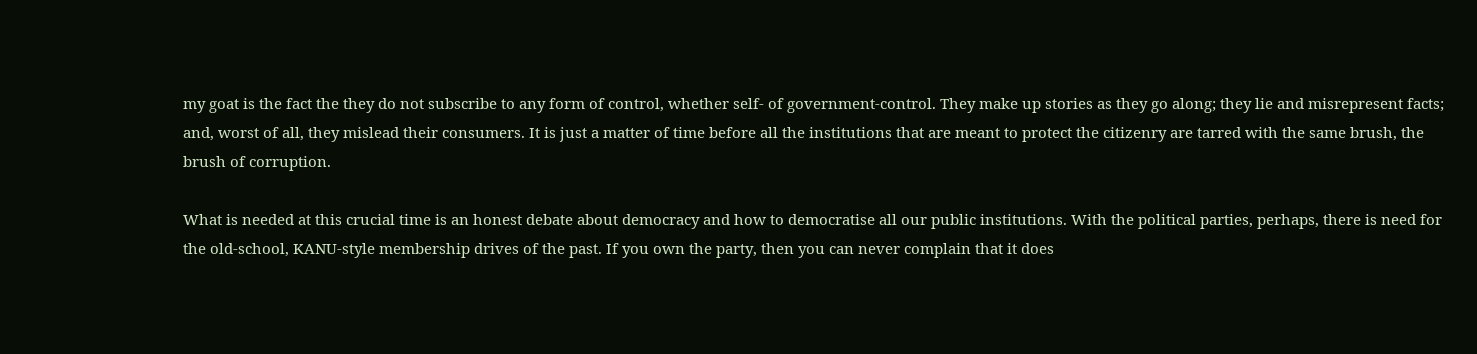my goat is the fact the they do not subscribe to any form of control, whether self- of government-control. They make up stories as they go along; they lie and misrepresent facts; and, worst of all, they mislead their consumers. It is just a matter of time before all the institutions that are meant to protect the citizenry are tarred with the same brush, the brush of corruption.

What is needed at this crucial time is an honest debate about democracy and how to democratise all our public institutions. With the political parties, perhaps, there is need for the old-school, KANU-style membership drives of the past. If you own the party, then you can never complain that it does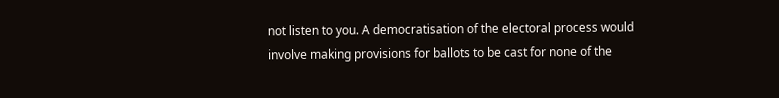not listen to you. A democratisation of the electoral process would involve making provisions for ballots to be cast for none of the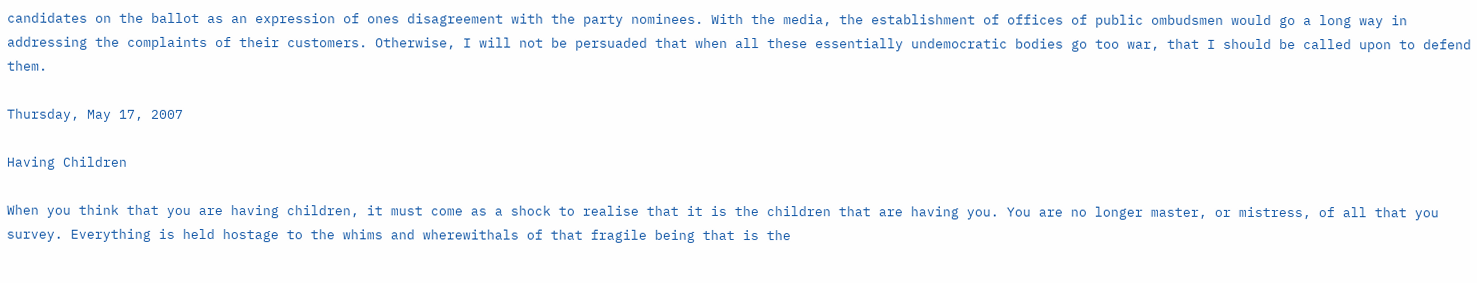candidates on the ballot as an expression of ones disagreement with the party nominees. With the media, the establishment of offices of public ombudsmen would go a long way in addressing the complaints of their customers. Otherwise, I will not be persuaded that when all these essentially undemocratic bodies go too war, that I should be called upon to defend them.

Thursday, May 17, 2007

Having Children

When you think that you are having children, it must come as a shock to realise that it is the children that are having you. You are no longer master, or mistress, of all that you survey. Everything is held hostage to the whims and wherewithals of that fragile being that is the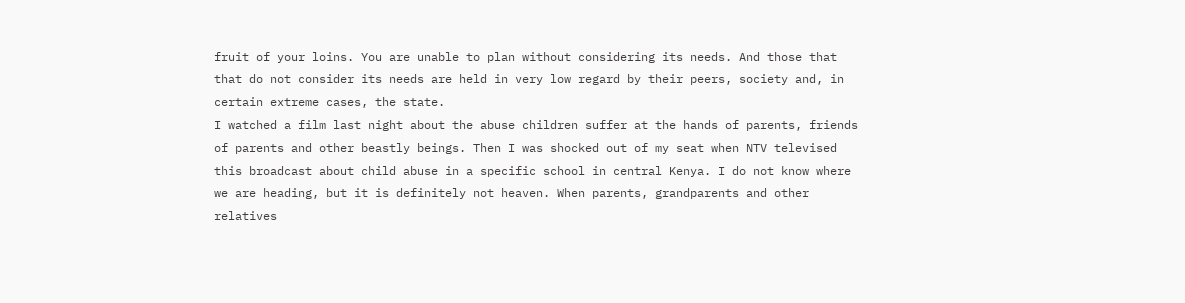fruit of your loins. You are unable to plan without considering its needs. And those that that do not consider its needs are held in very low regard by their peers, society and, in certain extreme cases, the state.
I watched a film last night about the abuse children suffer at the hands of parents, friends of parents and other beastly beings. Then I was shocked out of my seat when NTV televised this broadcast about child abuse in a specific school in central Kenya. I do not know where we are heading, but it is definitely not heaven. When parents, grandparents and other relatives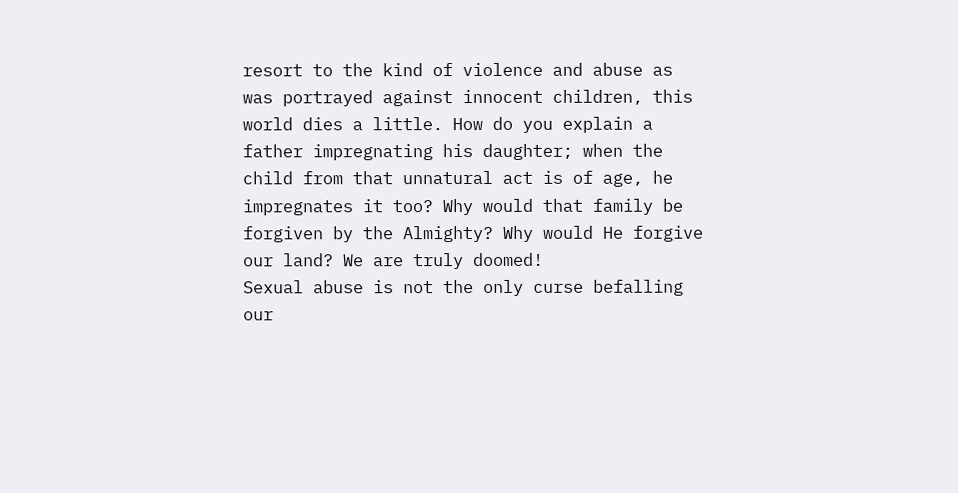resort to the kind of violence and abuse as was portrayed against innocent children, this world dies a little. How do you explain a father impregnating his daughter; when the child from that unnatural act is of age, he impregnates it too? Why would that family be forgiven by the Almighty? Why would He forgive our land? We are truly doomed!
Sexual abuse is not the only curse befalling our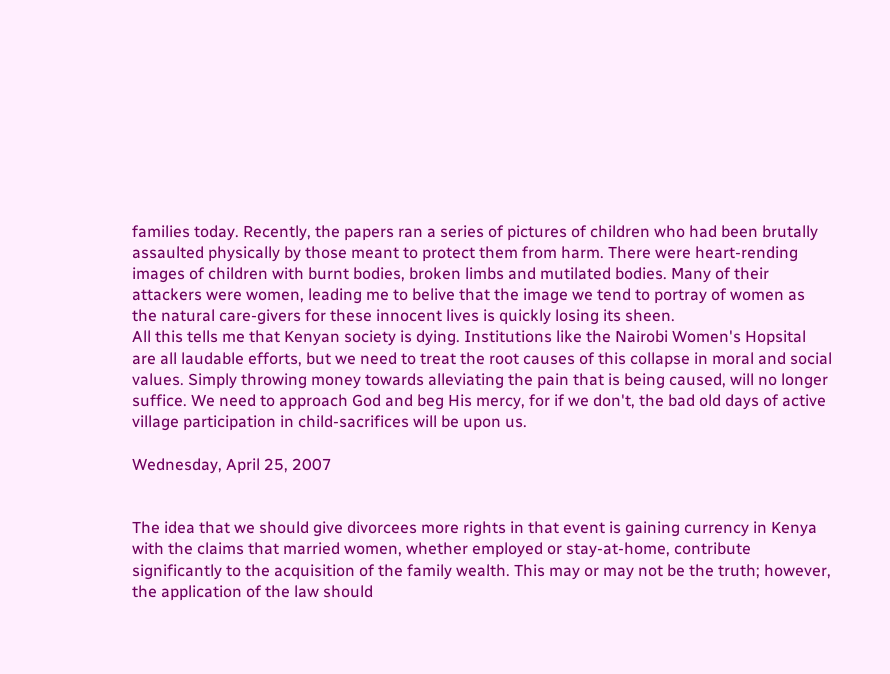families today. Recently, the papers ran a series of pictures of children who had been brutally assaulted physically by those meant to protect them from harm. There were heart-rending images of children with burnt bodies, broken limbs and mutilated bodies. Many of their attackers were women, leading me to belive that the image we tend to portray of women as the natural care-givers for these innocent lives is quickly losing its sheen.
All this tells me that Kenyan society is dying. Institutions like the Nairobi Women's Hopsital are all laudable efforts, but we need to treat the root causes of this collapse in moral and social values. Simply throwing money towards alleviating the pain that is being caused, will no longer suffice. We need to approach God and beg His mercy, for if we don't, the bad old days of active village participation in child-sacrifices will be upon us.

Wednesday, April 25, 2007


The idea that we should give divorcees more rights in that event is gaining currency in Kenya with the claims that married women, whether employed or stay-at-home, contribute significantly to the acquisition of the family wealth. This may or may not be the truth; however, the application of the law should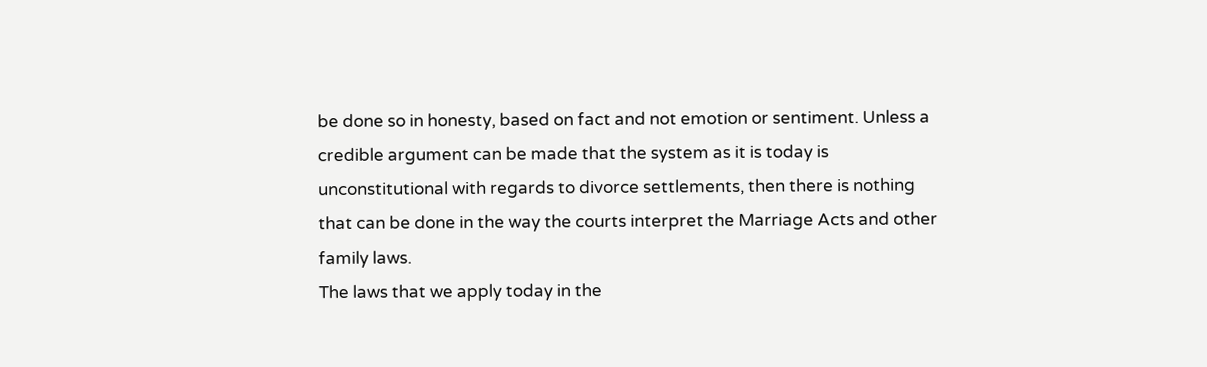be done so in honesty, based on fact and not emotion or sentiment. Unless a credible argument can be made that the system as it is today is unconstitutional with regards to divorce settlements, then there is nothing that can be done in the way the courts interpret the Marriage Acts and other family laws.
The laws that we apply today in the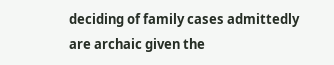deciding of family cases admittedly are archaic given the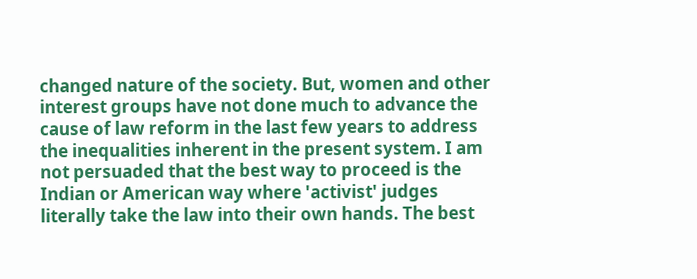changed nature of the society. But, women and other interest groups have not done much to advance the cause of law reform in the last few years to address the inequalities inherent in the present system. I am not persuaded that the best way to proceed is the Indian or American way where 'activist' judges literally take the law into their own hands. The best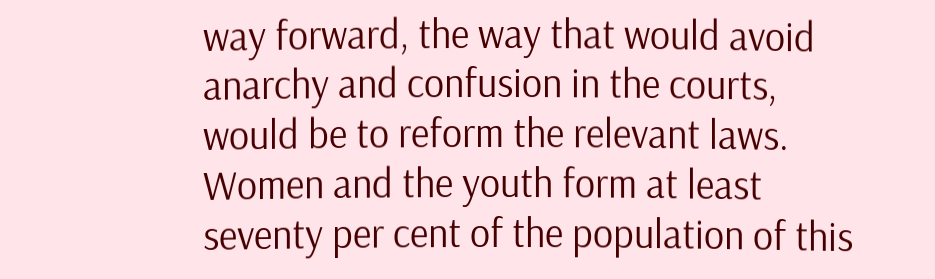way forward, the way that would avoid anarchy and confusion in the courts, would be to reform the relevant laws. Women and the youth form at least seventy per cent of the population of this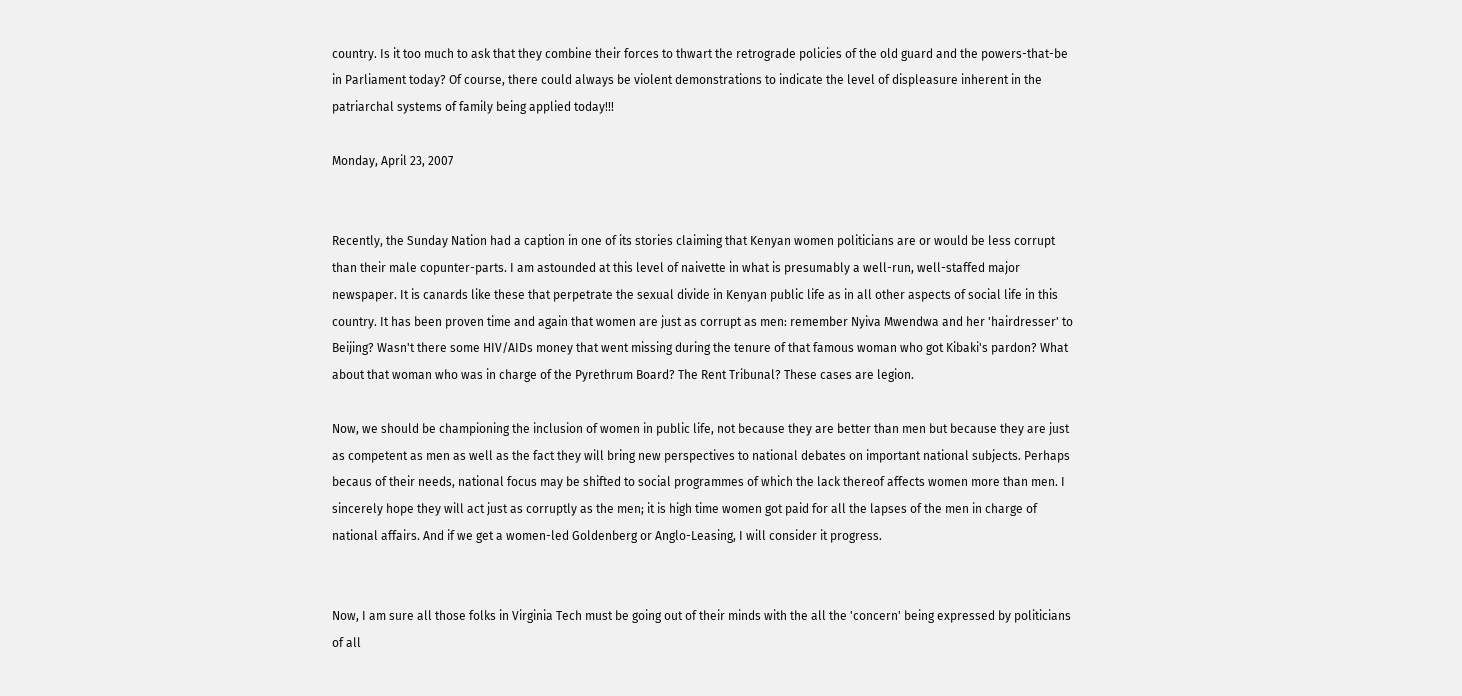country. Is it too much to ask that they combine their forces to thwart the retrograde policies of the old guard and the powers-that-be in Parliament today? Of course, there could always be violent demonstrations to indicate the level of displeasure inherent in the patriarchal systems of family being applied today!!!

Monday, April 23, 2007


Recently, the Sunday Nation had a caption in one of its stories claiming that Kenyan women politicians are or would be less corrupt than their male copunter-parts. I am astounded at this level of naivette in what is presumably a well-run, well-staffed major newspaper. It is canards like these that perpetrate the sexual divide in Kenyan public life as in all other aspects of social life in this country. It has been proven time and again that women are just as corrupt as men: remember Nyiva Mwendwa and her 'hairdresser' to Beijing? Wasn't there some HIV/AIDs money that went missing during the tenure of that famous woman who got Kibaki's pardon? What about that woman who was in charge of the Pyrethrum Board? The Rent Tribunal? These cases are legion.

Now, we should be championing the inclusion of women in public life, not because they are better than men but because they are just as competent as men as well as the fact they will bring new perspectives to national debates on important national subjects. Perhaps becaus of their needs, national focus may be shifted to social programmes of which the lack thereof affects women more than men. I sincerely hope they will act just as corruptly as the men; it is high time women got paid for all the lapses of the men in charge of national affairs. And if we get a women-led Goldenberg or Anglo-Leasing, I will consider it progress.


Now, I am sure all those folks in Virginia Tech must be going out of their minds with the all the 'concern' being expressed by politicians of all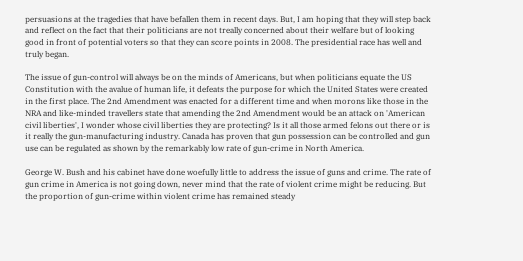persuasions at the tragedies that have befallen them in recent days. But, I am hoping that they will step back and reflect on the fact that their politicians are not treally concerned about their welfare but of looking good in front of potential voters so that they can score points in 2008. The presidential race has well and truly began.

The issue of gun-control will always be on the minds of Americans, but when politicians equate the US Constitution with the avalue of human life, it defeats the purpose for which the United States were created in the first place. The 2nd Amendment was enacted for a different time and when morons like those in the NRA and like-minded travellers state that amending the 2nd Amendment would be an attack on 'American civil liberties', I wonder whose civil liberties they are protecting? Is it all those armed felons out there or is it really the gun-manufacturing industry. Canada has proven that gun possession can be controlled and gun use can be regulated as shown by the remarkably low rate of gun-crime in North America.

George W. Bush and his cabinet have done woefully little to address the issue of guns and crime. The rate of gun crime in America is not going down, never mind that the rate of violent crime might be reducing. But the proportion of gun-crime within violent crime has remained steady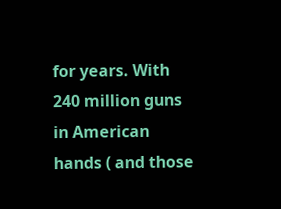for years. With 240 million guns in American hands ( and those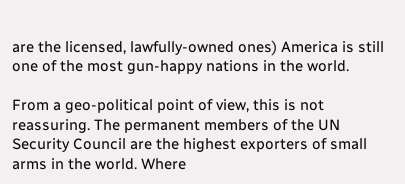are the licensed, lawfully-owned ones) America is still one of the most gun-happy nations in the world.

From a geo-political point of view, this is not reassuring. The permanent members of the UN Security Council are the highest exporters of small arms in the world. Where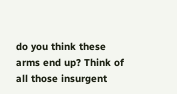do you think these arms end up? Think of all those insurgent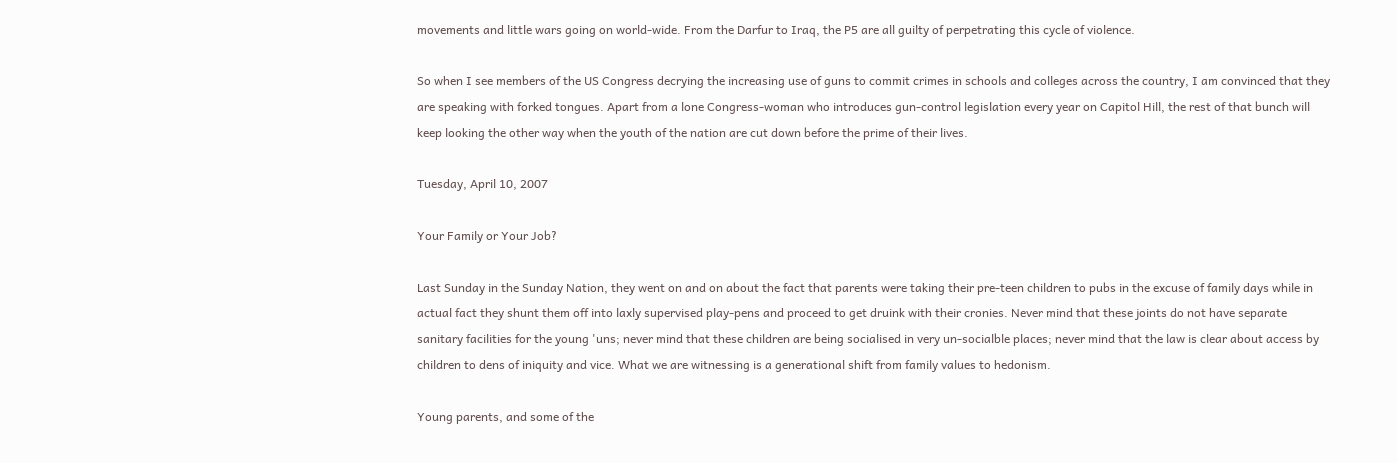movements and little wars going on world-wide. From the Darfur to Iraq, the P5 are all guilty of perpetrating this cycle of violence.

So when I see members of the US Congress decrying the increasing use of guns to commit crimes in schools and colleges across the country, I am convinced that they are speaking with forked tongues. Apart from a lone Congress-woman who introduces gun-control legislation every year on Capitol Hill, the rest of that bunch will keep looking the other way when the youth of the nation are cut down before the prime of their lives.

Tuesday, April 10, 2007

Your Family or Your Job?

Last Sunday in the Sunday Nation, they went on and on about the fact that parents were taking their pre-teen children to pubs in the excuse of family days while in actual fact they shunt them off into laxly supervised play-pens and proceed to get druink with their cronies. Never mind that these joints do not have separate sanitary facilities for the young 'uns; never mind that these children are being socialised in very un-socialble places; never mind that the law is clear about access by children to dens of iniquity and vice. What we are witnessing is a generational shift from family values to hedonism.

Young parents, and some of the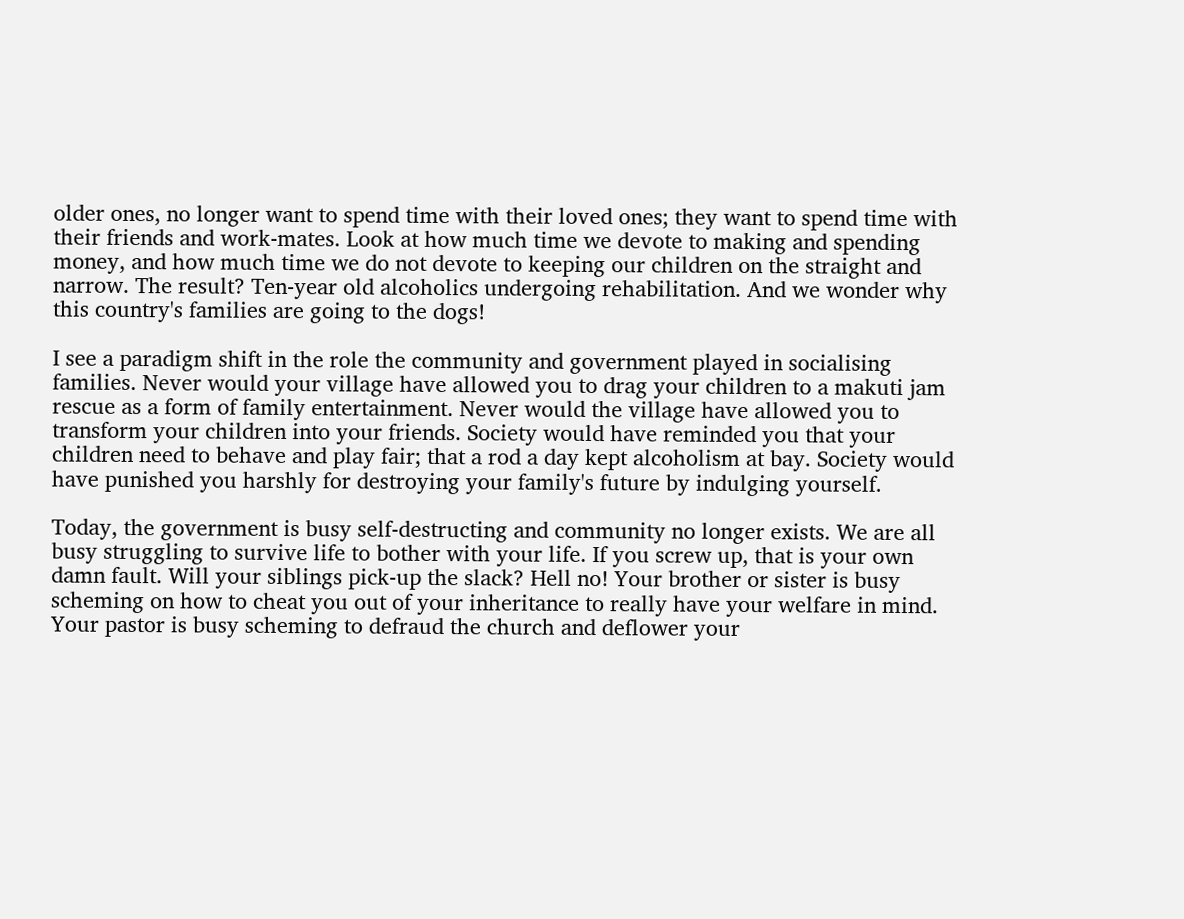older ones, no longer want to spend time with their loved ones; they want to spend time with their friends and work-mates. Look at how much time we devote to making and spending money, and how much time we do not devote to keeping our children on the straight and narrow. The result? Ten-year old alcoholics undergoing rehabilitation. And we wonder why this country's families are going to the dogs!

I see a paradigm shift in the role the community and government played in socialising families. Never would your village have allowed you to drag your children to a makuti jam rescue as a form of family entertainment. Never would the village have allowed you to transform your children into your friends. Society would have reminded you that your children need to behave and play fair; that a rod a day kept alcoholism at bay. Society would have punished you harshly for destroying your family's future by indulging yourself.

Today, the government is busy self-destructing and community no longer exists. We are all busy struggling to survive life to bother with your life. If you screw up, that is your own damn fault. Will your siblings pick-up the slack? Hell no! Your brother or sister is busy scheming on how to cheat you out of your inheritance to really have your welfare in mind. Your pastor is busy scheming to defraud the church and deflower your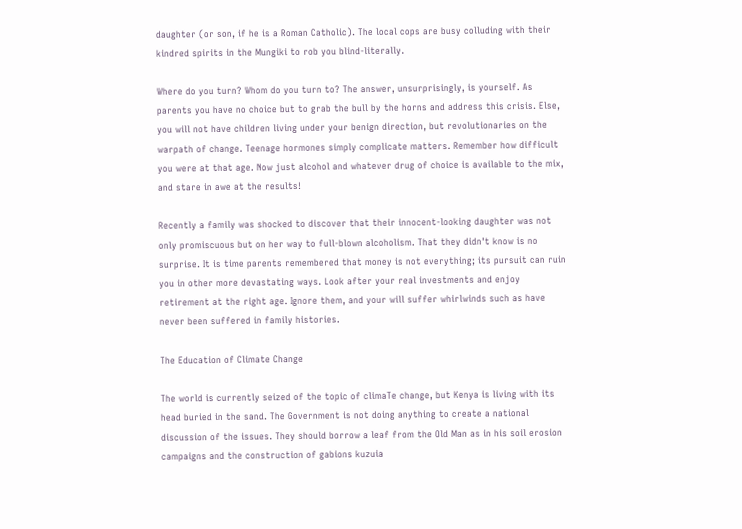daughter (or son, if he is a Roman Catholic). The local cops are busy colluding with their kindred spirits in the Mungiki to rob you blind-literally.

Where do you turn? Whom do you turn to? The answer, unsurprisingly, is yourself. As parents you have no choice but to grab the bull by the horns and address this crisis. Else, you will not have children living under your benign direction, but revolutionaries on the warpath of change. Teenage hormones simply complicate matters. Remember how difficult you were at that age. Now just alcohol and whatever drug of choice is available to the mix, and stare in awe at the results!

Recently a family was shocked to discover that their innocent-looking daughter was not only promiscuous but on her way to full-blown alcoholism. That they didn't know is no surprise. It is time parents remembered that money is not everything; its pursuit can ruin you in other more devastating ways. Look after your real investments and enjoy retirement at the right age. Ignore them, and your will suffer whirlwinds such as have never been suffered in family histories.

The Education of Climate Change

The world is currently seized of the topic of climaTe change, but Kenya is living with its head buried in the sand. The Government is not doing anything to create a national discussion of the issues. They should borrow a leaf from the Old Man as in his soil erosion campaigns and the construction of gabions kuzuia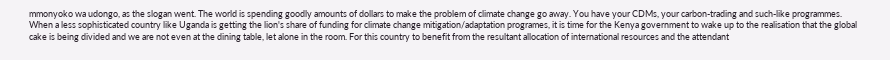mmonyoko wa udongo, as the slogan went. The world is spending goodly amounts of dollars to make the problem of climate change go away. You have your CDMs, your carbon-trading and such-like programmes. When a less sophisticated country like Uganda is getting the lion's share of funding for climate change mitigation/adaptation programes, it is time for the Kenya government to wake up to the realisation that the global cake is being divided and we are not even at the dining table, let alone in the room. For this country to benefit from the resultant allocation of international resources and the attendant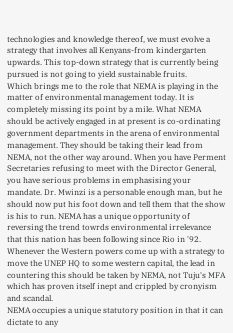technologies and knowledge thereof, we must evolve a strategy that involves all Kenyans-from kindergarten upwards. This top-down strategy that is currently being pursued is not going to yield sustainable fruits.
Which brings me to the role that NEMA is playing in the matter of environmental management today. It is completely missing its point by a mile. What NEMA should be actively engaged in at present is co-ordinating government departments in the arena of environmental management. They should be taking their lead from NEMA, not the other way around. When you have Perment Secretaries refusing to meet with the Director General, you have serious problems in emphasising your mandate. Dr. Mwinzi is a personable enough man, but he should now put his foot down and tell them that the show is his to run. NEMA has a unique opportunity of reversing the trend towrds environmental irrelevance that this nation has been following since Rio in '92. Whenever the Western powers come up with a strategy to move the UNEP HQ to some western capital, the lead in countering this should be taken by NEMA, not Tuju's MFA which has proven itself inept and crippled by cronyism and scandal.
NEMA occupies a unique statutory position in that it can dictate to any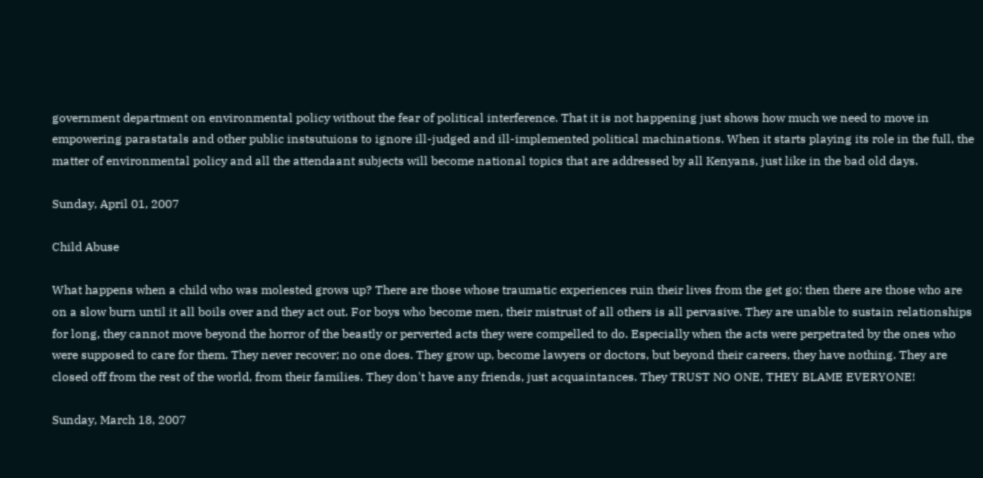government department on environmental policy without the fear of political interference. That it is not happening just shows how much we need to move in empowering parastatals and other public instsutuions to ignore ill-judged and ill-implemented political machinations. When it starts playing its role in the full, the matter of environmental policy and all the attendaant subjects will become national topics that are addressed by all Kenyans, just like in the bad old days.

Sunday, April 01, 2007

Child Abuse

What happens when a child who was molested grows up? There are those whose traumatic experiences ruin their lives from the get go; then there are those who are on a slow burn until it all boils over and they act out. For boys who become men, their mistrust of all others is all pervasive. They are unable to sustain relationships for long, they cannot move beyond the horror of the beastly or perverted acts they were compelled to do. Especially when the acts were perpetrated by the ones who were supposed to care for them. They never recover; no one does. They grow up, become lawyers or doctors, but beyond their careers, they have nothing. They are closed off from the rest of the world, from their families. They don't have any friends, just acquaintances. They TRUST NO ONE, THEY BLAME EVERYONE!

Sunday, March 18, 2007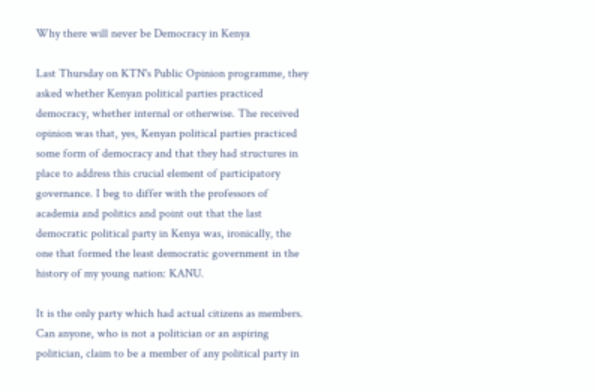Why there will never be Democracy in Kenya

Last Thursday on KTN's Public Opinion programme, they asked whether Kenyan political parties practiced democracy, whether internal or otherwise. The received opinion was that, yes, Kenyan political parties practiced some form of democracy and that they had structures in place to address this crucial element of participatory governance. I beg to differ with the professors of academia and politics and point out that the last democratic political party in Kenya was, ironically, the one that formed the least democratic government in the history of my young nation: KANU.

It is the only party which had actual citizens as members. Can anyone, who is not a politician or an aspiring politician, claim to be a member of any political party in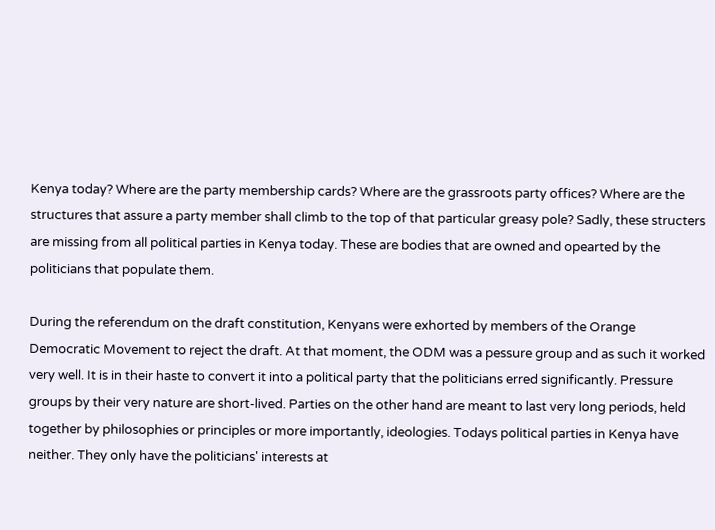Kenya today? Where are the party membership cards? Where are the grassroots party offices? Where are the structures that assure a party member shall climb to the top of that particular greasy pole? Sadly, these structers are missing from all political parties in Kenya today. These are bodies that are owned and opearted by the politicians that populate them.

During the referendum on the draft constitution, Kenyans were exhorted by members of the Orange Democratic Movement to reject the draft. At that moment, the ODM was a pessure group and as such it worked very well. It is in their haste to convert it into a political party that the politicians erred significantly. Pressure groups by their very nature are short-lived. Parties on the other hand are meant to last very long periods, held together by philosophies or principles or more importantly, ideologies. Todays political parties in Kenya have neither. They only have the politicians' interests at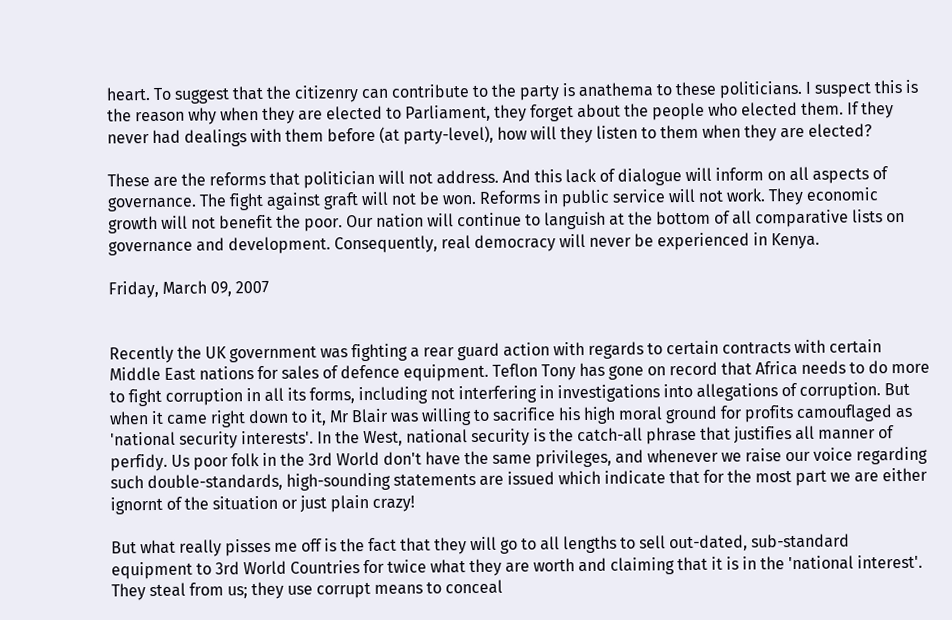heart. To suggest that the citizenry can contribute to the party is anathema to these politicians. I suspect this is the reason why when they are elected to Parliament, they forget about the people who elected them. If they never had dealings with them before (at party-level), how will they listen to them when they are elected?

These are the reforms that politician will not address. And this lack of dialogue will inform on all aspects of governance. The fight against graft will not be won. Reforms in public service will not work. They economic growth will not benefit the poor. Our nation will continue to languish at the bottom of all comparative lists on governance and development. Consequently, real democracy will never be experienced in Kenya.

Friday, March 09, 2007


Recently the UK government was fighting a rear guard action with regards to certain contracts with certain Middle East nations for sales of defence equipment. Teflon Tony has gone on record that Africa needs to do more to fight corruption in all its forms, including not interfering in investigations into allegations of corruption. But when it came right down to it, Mr Blair was willing to sacrifice his high moral ground for profits camouflaged as 'national security interests'. In the West, national security is the catch-all phrase that justifies all manner of perfidy. Us poor folk in the 3rd World don't have the same privileges, and whenever we raise our voice regarding such double-standards, high-sounding statements are issued which indicate that for the most part we are either ignornt of the situation or just plain crazy!

But what really pisses me off is the fact that they will go to all lengths to sell out-dated, sub-standard equipment to 3rd World Countries for twice what they are worth and claiming that it is in the 'national interest'. They steal from us; they use corrupt means to conceal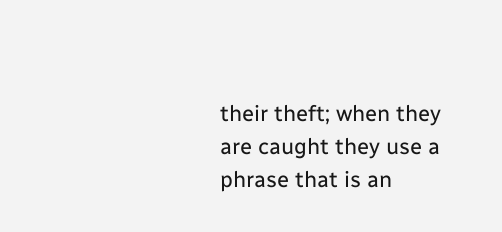their theft; when they are caught they use a phrase that is an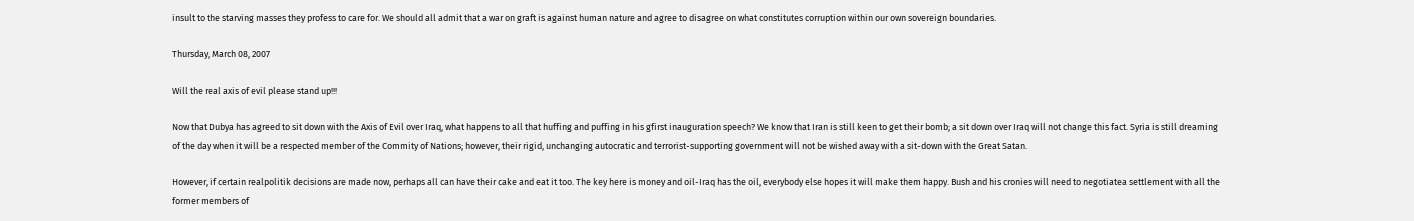insult to the starving masses they profess to care for. We should all admit that a war on graft is against human nature and agree to disagree on what constitutes corruption within our own sovereign boundaries.

Thursday, March 08, 2007

Will the real axis of evil please stand up!!!

Now that Dubya has agreed to sit down with the Axis of Evil over Iraq, what happens to all that huffing and puffing in his gfirst inauguration speech? We know that Iran is still keen to get their bomb; a sit down over Iraq will not change this fact. Syria is still dreaming of the day when it will be a respected member of the Commity of Nations; however, their rigid, unchanging autocratic and terrorist-supporting government will not be wished away with a sit-down with the Great Satan.

However, if certain realpolitik decisions are made now, perhaps all can have their cake and eat it too. The key here is money and oil-Iraq has the oil, everybody else hopes it will make them happy. Bush and his cronies will need to negotiatea settlement with all the former members of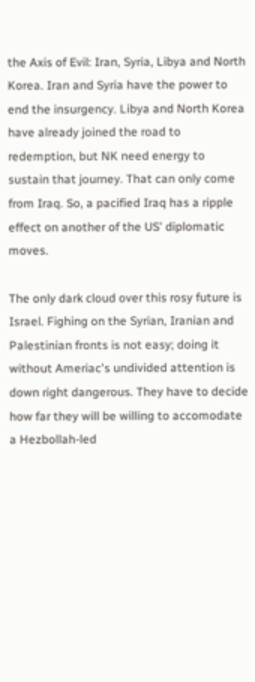the Axis of Evil: Iran, Syria, Libya and North Korea. Iran and Syria have the power to end the insurgency. Libya and North Korea have already joined the road to redemption, but NK need energy to sustain that journey. That can only come from Iraq. So, a pacified Iraq has a ripple effect on another of the US' diplomatic moves.

The only dark cloud over this rosy future is Israel. Fighing on the Syrian, Iranian and Palestinian fronts is not easy; doing it without Ameriac's undivided attention is down right dangerous. They have to decide how far they will be willing to accomodate a Hezbollah-led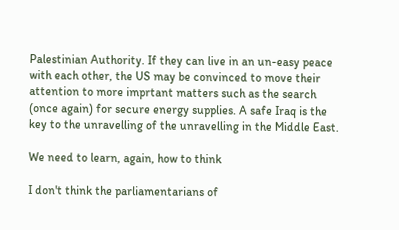Palestinian Authority. If they can live in an un-easy peace with each other, the US may be convinced to move their attention to more imprtant matters such as the search (once again) for secure energy supplies. A safe Iraq is the key to the unravelling of the unravelling in the Middle East.

We need to learn, again, how to think

I don't think the parliamentarians of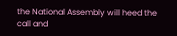the National Assembly will heed the call and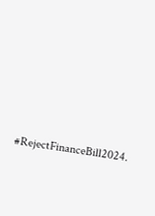#RejectFinanceBill2024.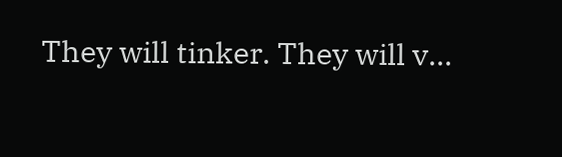They will tinker. They will v...